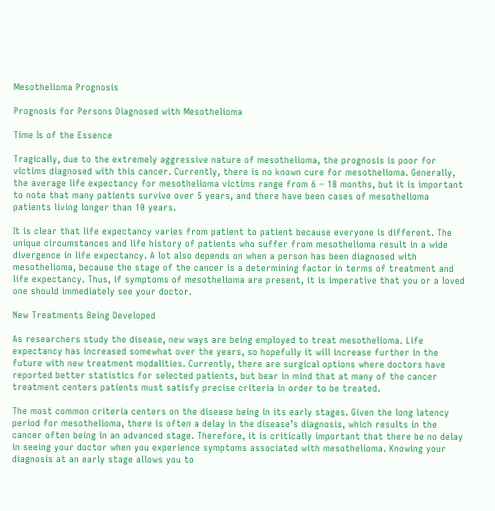Mesothelioma Prognosis

Prognosis for Persons Diagnosed with Mesothelioma

Time Is of the Essence

Tragically, due to the extremely aggressive nature of mesothelioma, the prognosis is poor for victims diagnosed with this cancer. Currently, there is no known cure for mesothelioma. Generally, the average life expectancy for mesothelioma victims range from 6 – 18 months, but it is important to note that many patients survive over 5 years, and there have been cases of mesothelioma patients living longer than 10 years.

It is clear that life expectancy varies from patient to patient because everyone is different. The unique circumstances and life history of patients who suffer from mesothelioma result in a wide divergence in life expectancy. A lot also depends on when a person has been diagnosed with mesothelioma, because the stage of the cancer is a determining factor in terms of treatment and life expectancy. Thus, if symptoms of mesothelioma are present, it is imperative that you or a loved one should immediately see your doctor.

New Treatments Being Developed

As researchers study the disease, new ways are being employed to treat mesothelioma. Life expectancy has increased somewhat over the years, so hopefully it will increase further in the future with new treatment modalities. Currently, there are surgical options where doctors have reported better statistics for selected patients, but bear in mind that at many of the cancer treatment centers patients must satisfy precise criteria in order to be treated.

The most common criteria centers on the disease being in its early stages. Given the long latency period for mesothelioma, there is often a delay in the disease’s diagnosis, which results in the cancer often being in an advanced stage. Therefore, it is critically important that there be no delay in seeing your doctor when you experience symptoms associated with mesothelioma. Knowing your diagnosis at an early stage allows you to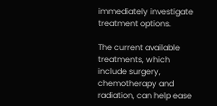immediately investigate treatment options.

The current available treatments, which include surgery, chemotherapy and radiation, can help ease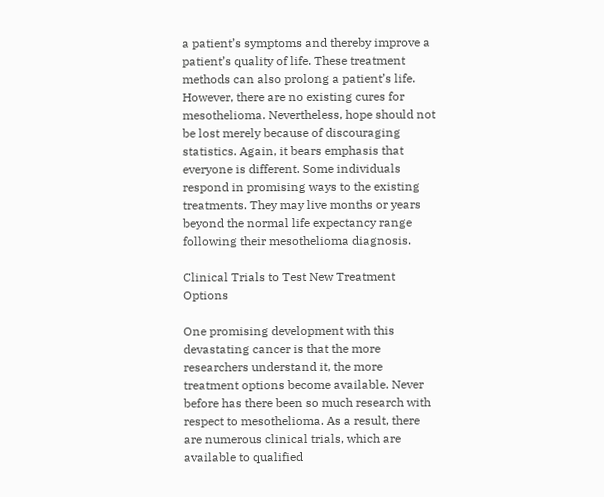a patient’s symptoms and thereby improve a patient’s quality of life. These treatment methods can also prolong a patient’s life. However, there are no existing cures for mesothelioma. Nevertheless, hope should not be lost merely because of discouraging statistics. Again, it bears emphasis that everyone is different. Some individuals respond in promising ways to the existing treatments. They may live months or years beyond the normal life expectancy range following their mesothelioma diagnosis.

Clinical Trials to Test New Treatment Options

One promising development with this devastating cancer is that the more researchers understand it, the more treatment options become available. Never before has there been so much research with respect to mesothelioma. As a result, there are numerous clinical trials, which are available to qualified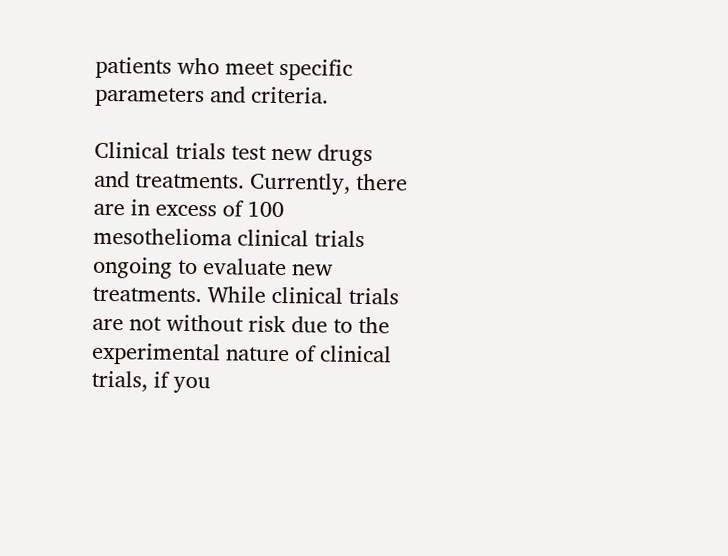patients who meet specific parameters and criteria.

Clinical trials test new drugs and treatments. Currently, there are in excess of 100 mesothelioma clinical trials ongoing to evaluate new treatments. While clinical trials are not without risk due to the experimental nature of clinical trials, if you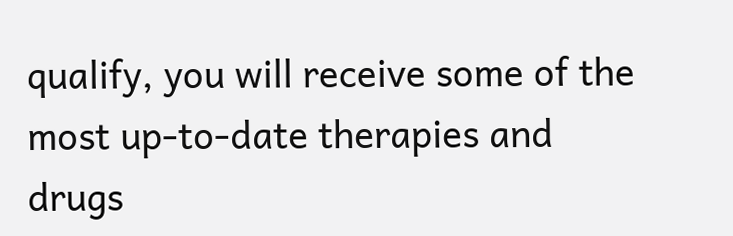qualify, you will receive some of the most up-to-date therapies and drugs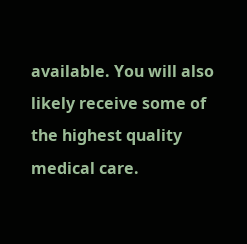available. You will also likely receive some of the highest quality medical care.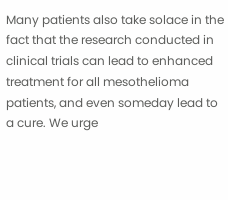Many patients also take solace in the fact that the research conducted in clinical trials can lead to enhanced treatment for all mesothelioma patients, and even someday lead to a cure. We urge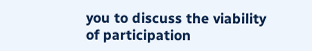you to discuss the viability of participation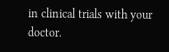in clinical trials with your doctor.